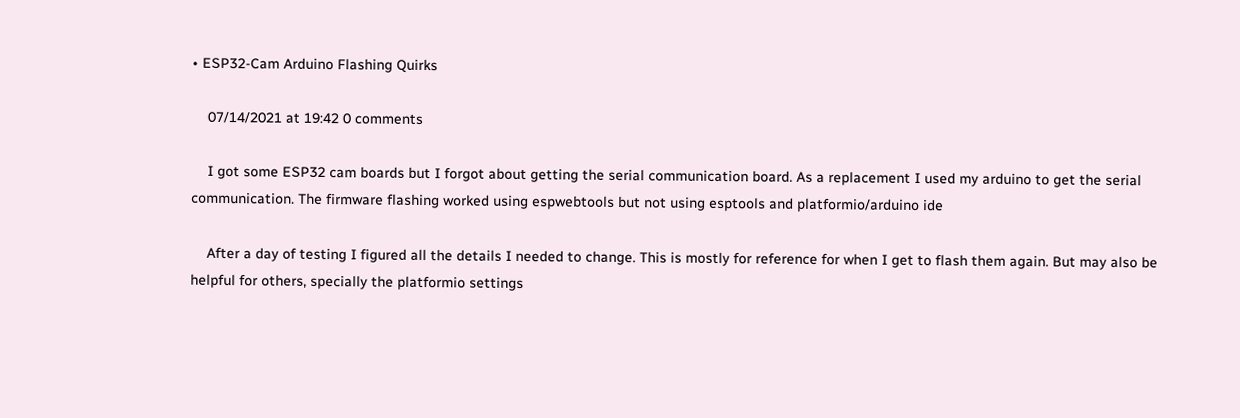• ESP32-Cam Arduino Flashing Quirks

    07/14/2021 at 19:42 0 comments

    I got some ESP32 cam boards but I forgot about getting the serial communication board. As a replacement I used my arduino to get the serial communication. The firmware flashing worked using espwebtools but not using esptools and platformio/arduino ide

    After a day of testing I figured all the details I needed to change. This is mostly for reference for when I get to flash them again. But may also be helpful for others, specially the platformio settings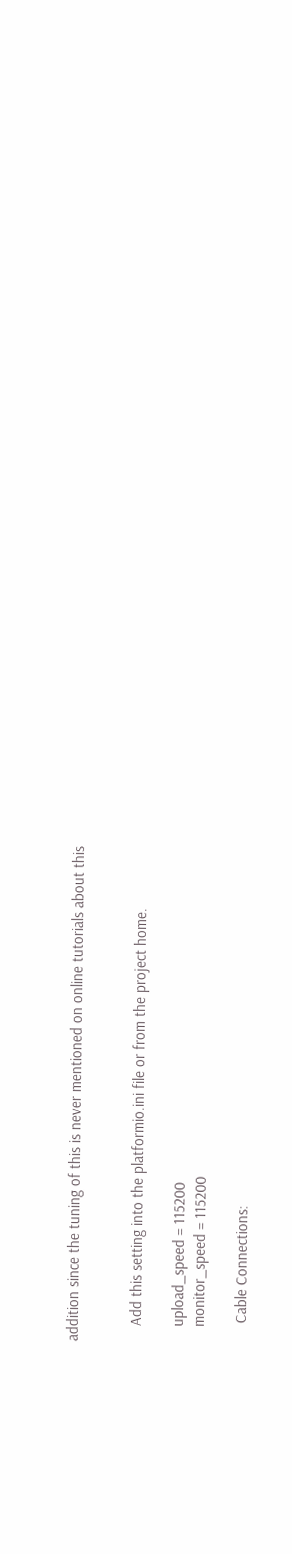addition since the tuning of this is never mentioned on online tutorials about this


    Add this setting into the platformio.ini file or from the project home.

    upload_speed = 115200
    monitor_speed = 115200

     Cable Connections: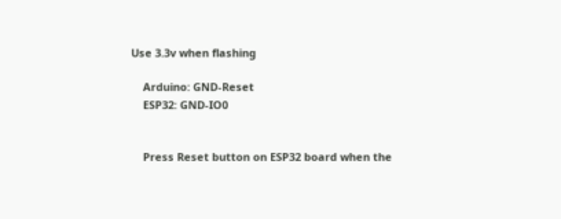Use 3.3v when flashing

    Arduino: GND-Reset
    ESP32: GND-IO0


    Press Reset button on ESP32 board when the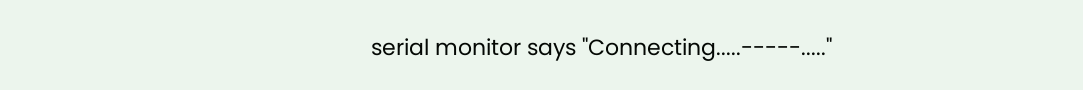serial monitor says "Connecting.....-----....."